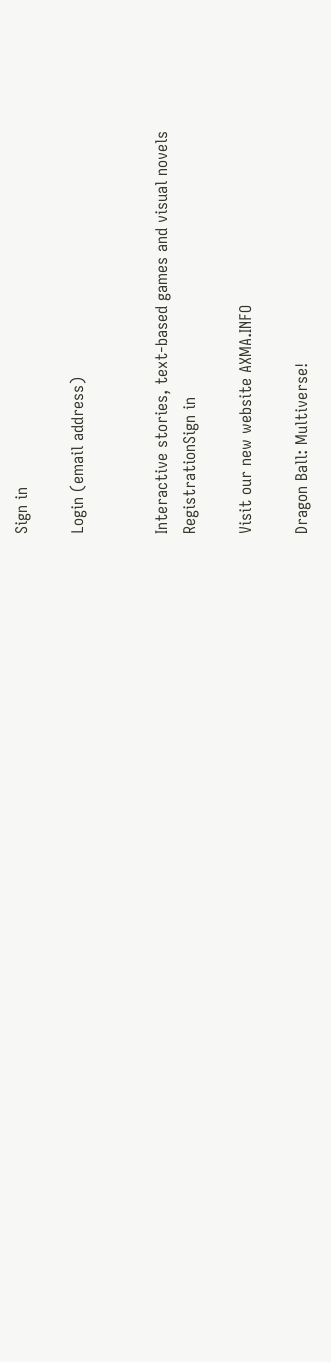Sign in

Login (email address)


Interactive stories, text-based games and visual novels
RegistrationSign in

Visit our new website AXMA.INFO

Dragon Ball: Multiverse!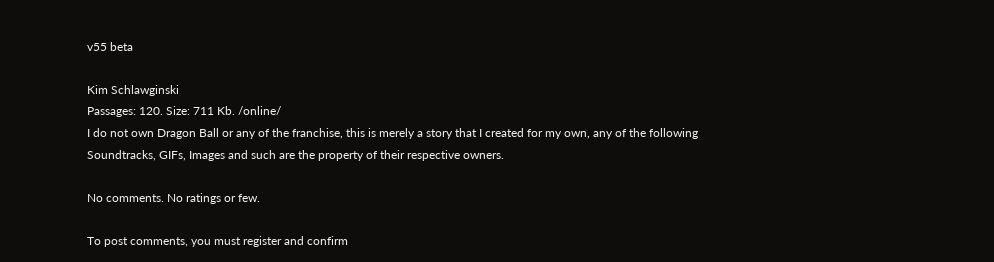v55 beta

Kim Schlawginski
Passages: 120. Size: 711 Kb. /online/
I do not own Dragon Ball or any of the franchise, this is merely a story that I created for my own, any of the following Soundtracks, GIFs, Images and such are the property of their respective owners.

No comments. No ratings or few.

To post comments, you must register and confirm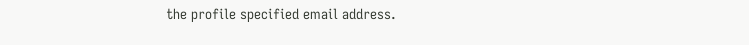the profile specified email address.